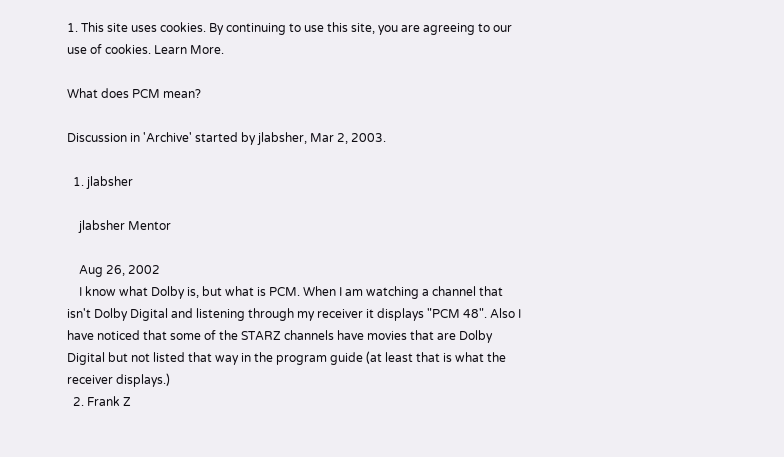1. This site uses cookies. By continuing to use this site, you are agreeing to our use of cookies. Learn More.

What does PCM mean?

Discussion in 'Archive' started by jlabsher, Mar 2, 2003.

  1. jlabsher

    jlabsher Mentor

    Aug 26, 2002
    I know what Dolby is, but what is PCM. When I am watching a channel that isn't Dolby Digital and listening through my receiver it displays "PCM 48". Also I have noticed that some of the STARZ channels have movies that are Dolby Digital but not listed that way in the program guide (at least that is what the receiver displays.)
  2. Frank Z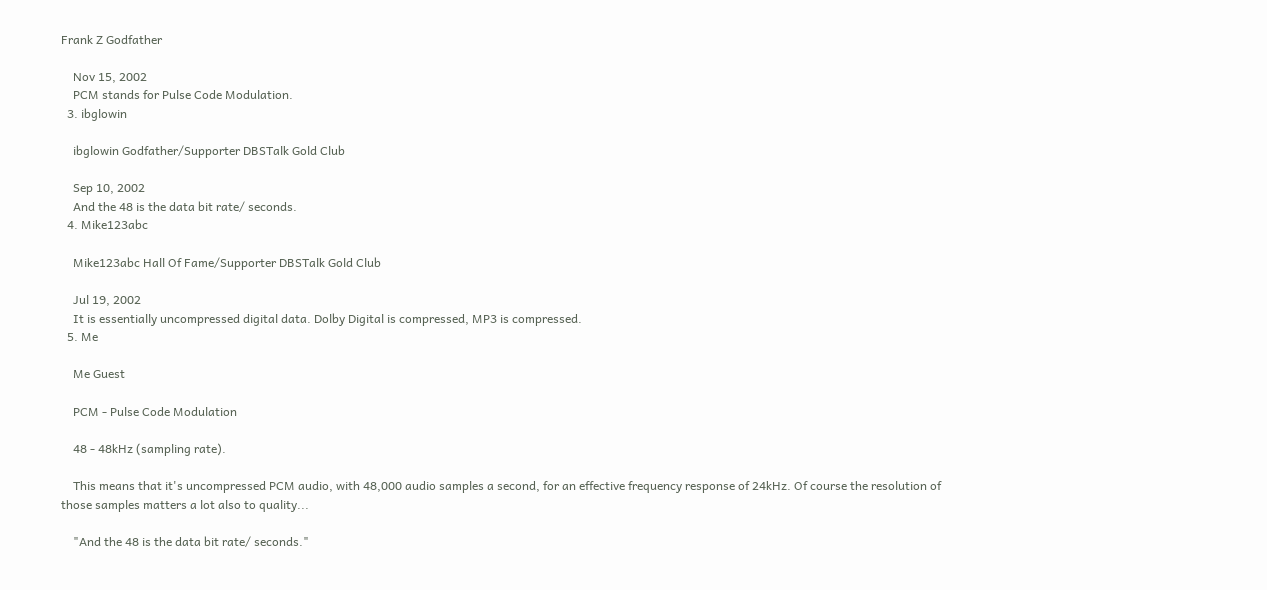Frank Z Godfather

    Nov 15, 2002
    PCM stands for Pulse Code Modulation.
  3. ibglowin

    ibglowin Godfather/Supporter DBSTalk Gold Club

    Sep 10, 2002
    And the 48 is the data bit rate/ seconds.
  4. Mike123abc

    Mike123abc Hall Of Fame/Supporter DBSTalk Gold Club

    Jul 19, 2002
    It is essentially uncompressed digital data. Dolby Digital is compressed, MP3 is compressed.
  5. Me

    Me Guest

    PCM - Pulse Code Modulation

    48 - 48kHz (sampling rate).

    This means that it's uncompressed PCM audio, with 48,000 audio samples a second, for an effective frequency response of 24kHz. Of course the resolution of those samples matters a lot also to quality...

    "And the 48 is the data bit rate/ seconds."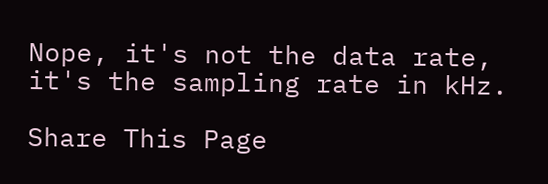Nope, it's not the data rate, it's the sampling rate in kHz.

Share This Page